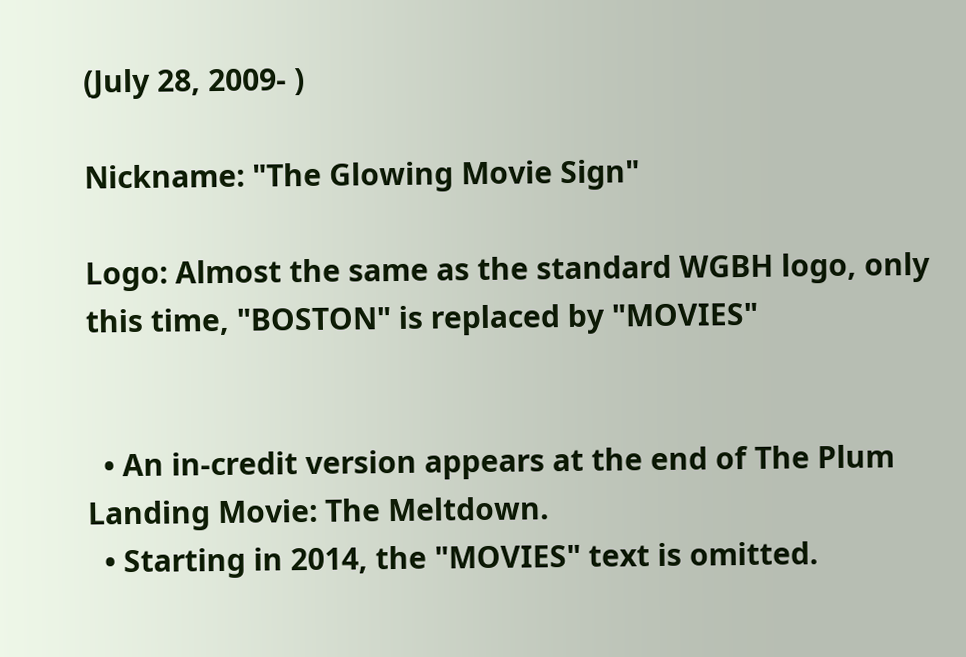(July 28, 2009- )

Nickname: "The Glowing Movie Sign"

Logo: Almost the same as the standard WGBH logo, only this time, "BOSTON" is replaced by "MOVIES"


  • An in-credit version appears at the end of The Plum Landing Movie: The Meltdown.
  • Starting in 2014, the "MOVIES" text is omitted.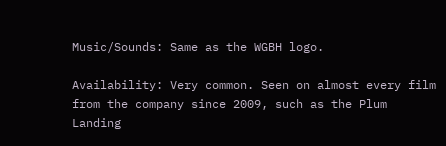Music/Sounds: Same as the WGBH logo.

Availability: Very common. Seen on almost every film from the company since 2009, such as the Plum Landing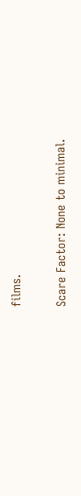films.

Scare Factor: None to minimal.